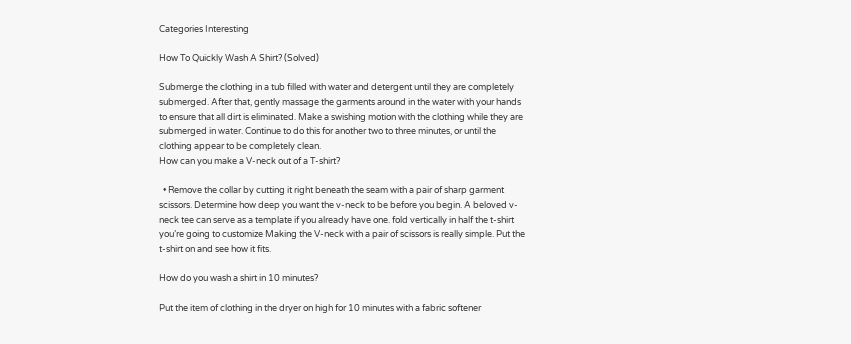Categories Interesting

How To Quickly Wash A Shirt? (Solved)

Submerge the clothing in a tub filled with water and detergent until they are completely submerged. After that, gently massage the garments around in the water with your hands to ensure that all dirt is eliminated. Make a swishing motion with the clothing while they are submerged in water. Continue to do this for another two to three minutes, or until the clothing appear to be completely clean.
How can you make a V-neck out of a T-shirt?

  • Remove the collar by cutting it right beneath the seam with a pair of sharp garment scissors. Determine how deep you want the v-neck to be before you begin. A beloved v-neck tee can serve as a template if you already have one. fold vertically in half the t-shirt you’re going to customize Making the V-neck with a pair of scissors is really simple. Put the t-shirt on and see how it fits.

How do you wash a shirt in 10 minutes?

Put the item of clothing in the dryer on high for 10 minutes with a fabric softener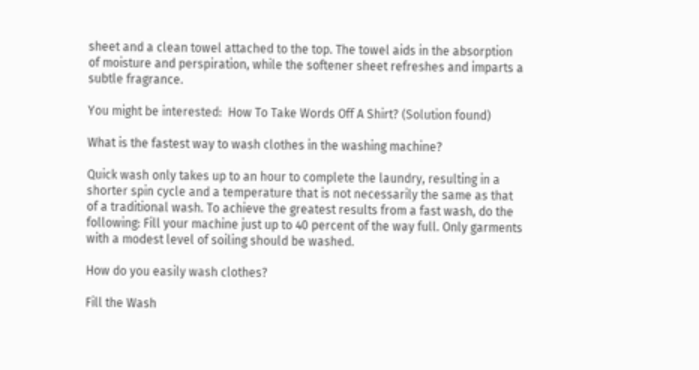sheet and a clean towel attached to the top. The towel aids in the absorption of moisture and perspiration, while the softener sheet refreshes and imparts a subtle fragrance.

You might be interested:  How To Take Words Off A Shirt? (Solution found)

What is the fastest way to wash clothes in the washing machine?

Quick wash only takes up to an hour to complete the laundry, resulting in a shorter spin cycle and a temperature that is not necessarily the same as that of a traditional wash. To achieve the greatest results from a fast wash, do the following: Fill your machine just up to 40 percent of the way full. Only garments with a modest level of soiling should be washed.

How do you easily wash clothes?

Fill the Wash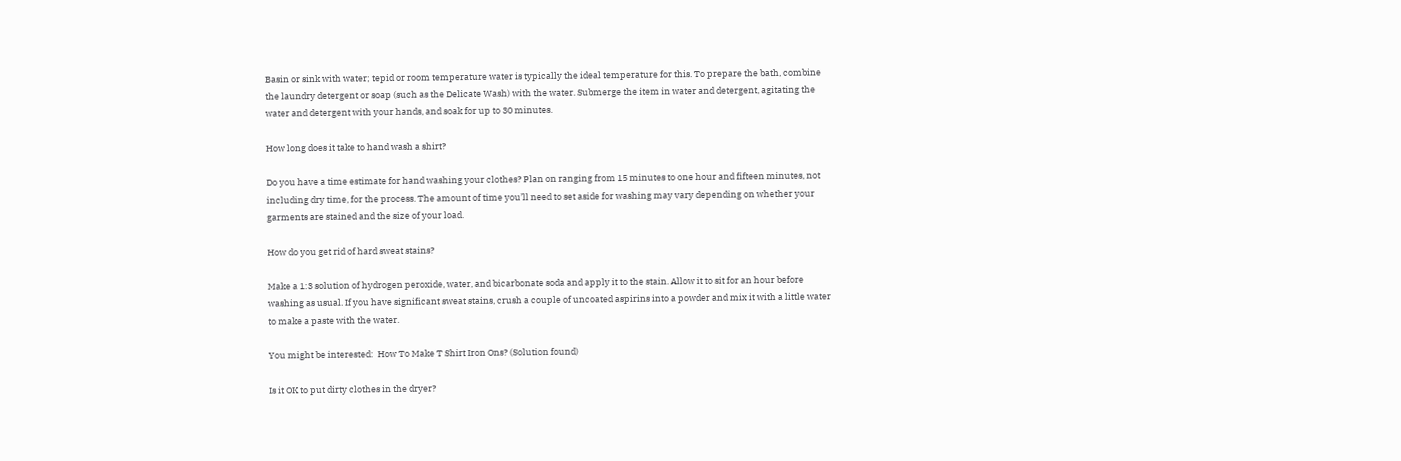Basin or sink with water; tepid or room temperature water is typically the ideal temperature for this. To prepare the bath, combine the laundry detergent or soap (such as the Delicate Wash) with the water. Submerge the item in water and detergent, agitating the water and detergent with your hands, and soak for up to 30 minutes.

How long does it take to hand wash a shirt?

Do you have a time estimate for hand washing your clothes? Plan on ranging from 15 minutes to one hour and fifteen minutes, not including dry time, for the process. The amount of time you’ll need to set aside for washing may vary depending on whether your garments are stained and the size of your load.

How do you get rid of hard sweat stains?

Make a 1:3 solution of hydrogen peroxide, water, and bicarbonate soda and apply it to the stain. Allow it to sit for an hour before washing as usual. If you have significant sweat stains, crush a couple of uncoated aspirins into a powder and mix it with a little water to make a paste with the water.

You might be interested:  How To Make T Shirt Iron Ons? (Solution found)

Is it OK to put dirty clothes in the dryer?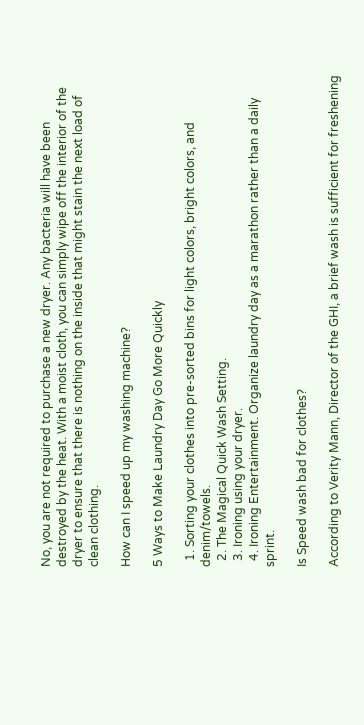No, you are not required to purchase a new dryer. Any bacteria will have been destroyed by the heat. With a moist cloth, you can simply wipe off the interior of the dryer to ensure that there is nothing on the inside that might stain the next load of clean clothing.

How can I speed up my washing machine?

5 Ways to Make Laundry Day Go More Quickly

  1. Sorting your clothes into pre-sorted bins for light colors, bright colors, and denim/towels.
  2. The Magical Quick Wash Setting.
  3. Ironing using your dryer.
  4. Ironing Entertainment. Organize laundry day as a marathon rather than a daily sprint.

Is Speed wash bad for clothes?

According to Verity Mann, Director of the GHI, a brief wash is sufficient for freshening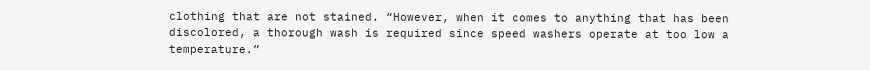clothing that are not stained. “However, when it comes to anything that has been discolored, a thorough wash is required since speed washers operate at too low a temperature.”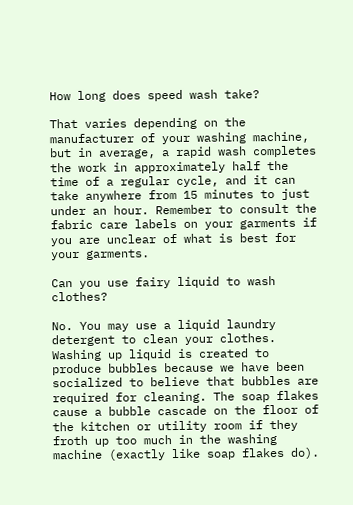How long does speed wash take?

That varies depending on the manufacturer of your washing machine, but in average, a rapid wash completes the work in approximately half the time of a regular cycle, and it can take anywhere from 15 minutes to just under an hour. Remember to consult the fabric care labels on your garments if you are unclear of what is best for your garments.

Can you use fairy liquid to wash clothes?

No. You may use a liquid laundry detergent to clean your clothes. Washing up liquid is created to produce bubbles because we have been socialized to believe that bubbles are required for cleaning. The soap flakes cause a bubble cascade on the floor of the kitchen or utility room if they froth up too much in the washing machine (exactly like soap flakes do).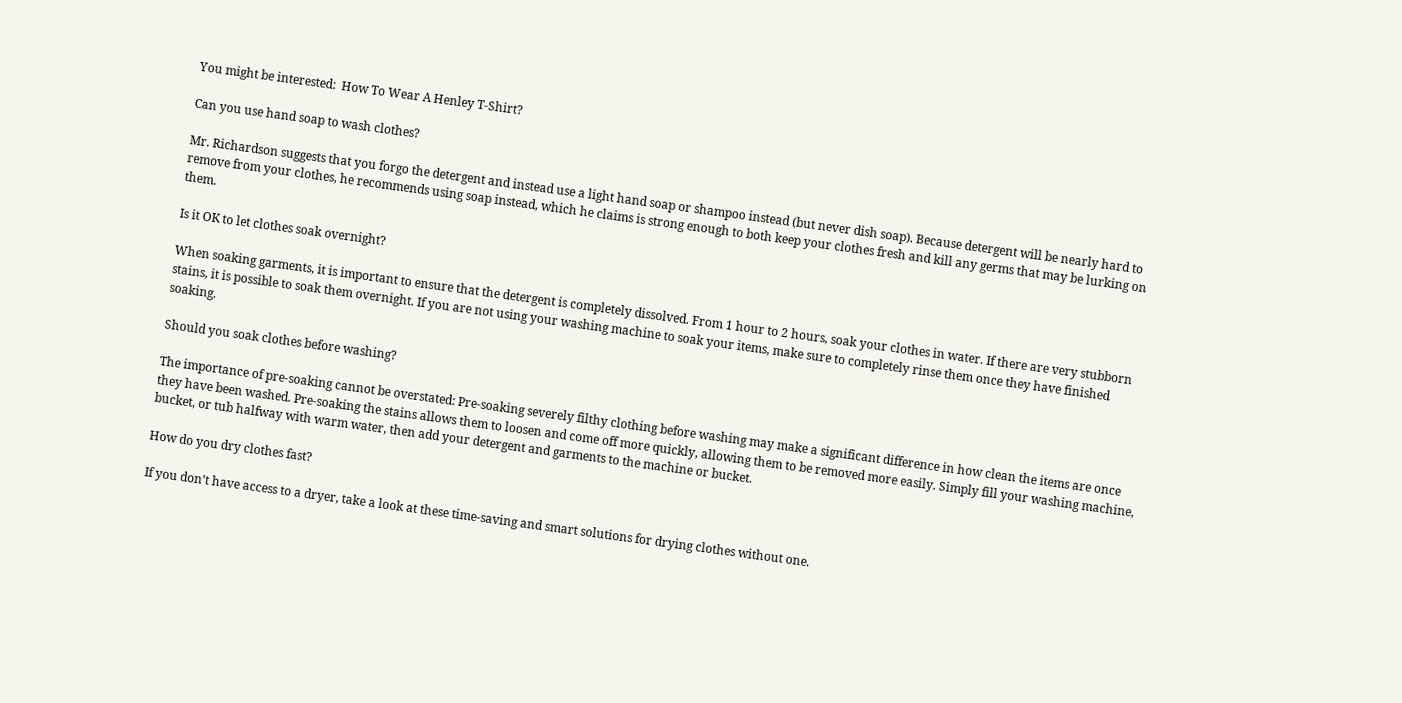You might be interested:  How To Wear A Henley T-Shirt?

Can you use hand soap to wash clothes?

Mr. Richardson suggests that you forgo the detergent and instead use a light hand soap or shampoo instead (but never dish soap). Because detergent will be nearly hard to remove from your clothes, he recommends using soap instead, which he claims is strong enough to both keep your clothes fresh and kill any germs that may be lurking on them.

Is it OK to let clothes soak overnight?

When soaking garments, it is important to ensure that the detergent is completely dissolved. From 1 hour to 2 hours, soak your clothes in water. If there are very stubborn stains, it is possible to soak them overnight. If you are not using your washing machine to soak your items, make sure to completely rinse them once they have finished soaking.

Should you soak clothes before washing?

The importance of pre-soaking cannot be overstated: Pre-soaking severely filthy clothing before washing may make a significant difference in how clean the items are once they have been washed. Pre-soaking the stains allows them to loosen and come off more quickly, allowing them to be removed more easily. Simply fill your washing machine, bucket, or tub halfway with warm water, then add your detergent and garments to the machine or bucket.

How do you dry clothes fast?

If you don’t have access to a dryer, take a look at these time-saving and smart solutions for drying clothes without one.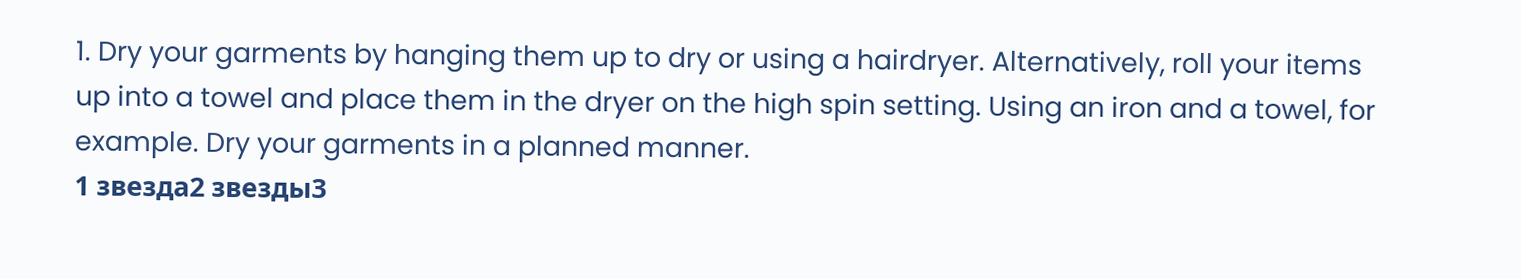1. Dry your garments by hanging them up to dry or using a hairdryer. Alternatively, roll your items up into a towel and place them in the dryer on the high spin setting. Using an iron and a towel, for example. Dry your garments in a planned manner.
1 звезда2 звезды3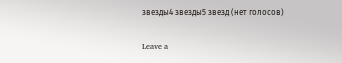звезды4 звезды5 звезд (нет голосов)

Leave a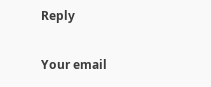Reply

Your email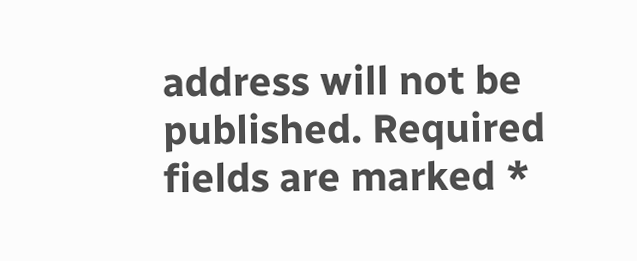address will not be published. Required fields are marked *